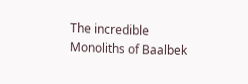The incredible Monoliths of Baalbek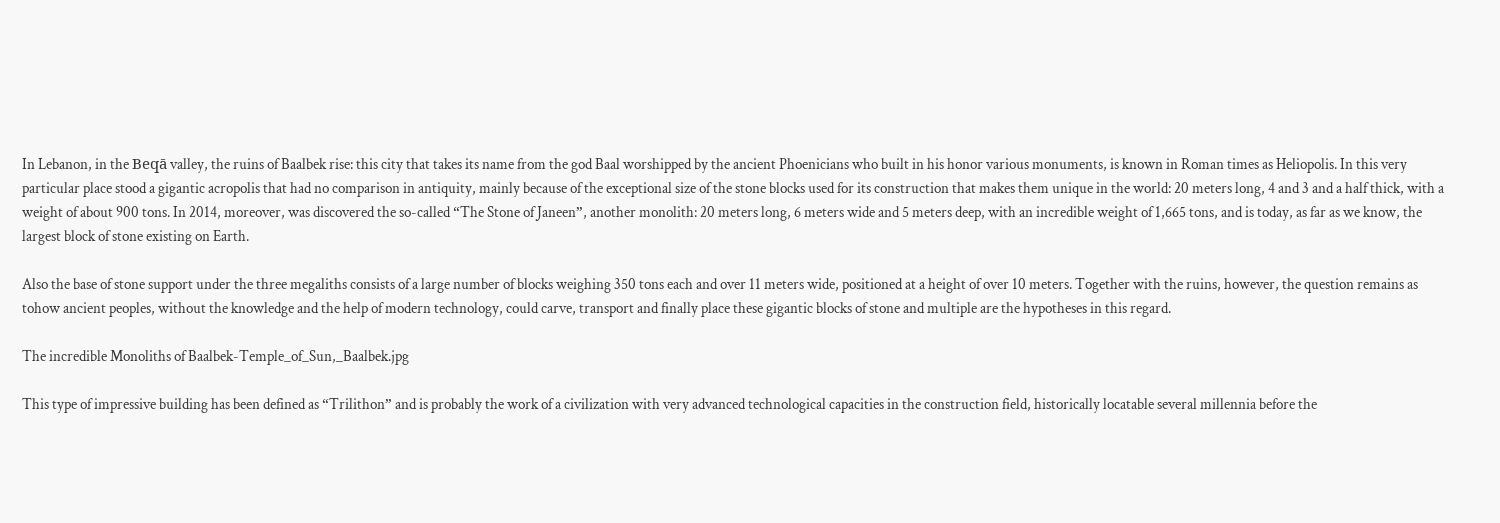In Lebanon, in the Beqā valley, the ruins of Baalbek rise: this city that takes its name from the god Baal worshipped by the ancient Phoenicians who built in his honor various monuments, is known in Roman times as Heliopolis. In this very particular place stood a gigantic acropolis that had no comparison in antiquity, mainly because of the exceptional size of the stone blocks used for its construction that makes them unique in the world: 20 meters long, 4 and 3 and a half thick, with a weight of about 900 tons. In 2014, moreover, was discovered the so-called “The Stone of Janeen”, another monolith: 20 meters long, 6 meters wide and 5 meters deep, with an incredible weight of 1,665 tons, and is today, as far as we know, the largest block of stone existing on Earth.

Also the base of stone support under the three megaliths consists of a large number of blocks weighing 350 tons each and over 11 meters wide, positioned at a height of over 10 meters. Together with the ruins, however, the question remains as tohow ancient peoples, without the knowledge and the help of modern technology, could carve, transport and finally place these gigantic blocks of stone and multiple are the hypotheses in this regard.

The incredible Monoliths of Baalbek-Temple_of_Sun,_Baalbek.jpg

This type of impressive building has been defined as “Trilithon” and is probably the work of a civilization with very advanced technological capacities in the construction field, historically locatable several millennia before the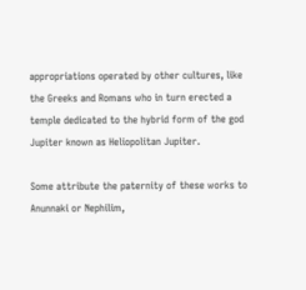appropriations operated by other cultures, like the Greeks and Romans who in turn erected a temple dedicated to the hybrid form of the god Jupiter known as Heliopolitan Jupiter.

Some attribute the paternity of these works to Anunnaki or Nephilim,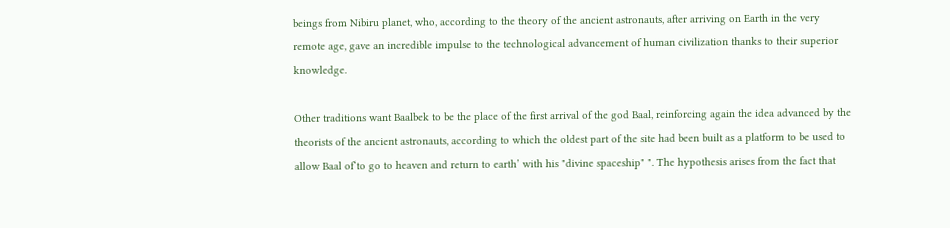beings from Nibiru planet, who, according to the theory of the ancient astronauts, after arriving on Earth in the very remote age, gave an incredible impulse to the technological advancement of human civilization thanks to their superior knowledge.

Other traditions want Baalbek to be the place of the first arrival of the god Baal, reinforcing again the idea advanced by the theorists of the ancient astronauts, according to which the oldest part of the site had been built as a platform to be used to allow Baal of‘to go to heaven and return to earth’ with his "divine spaceship" ". The hypothesis arises from the fact that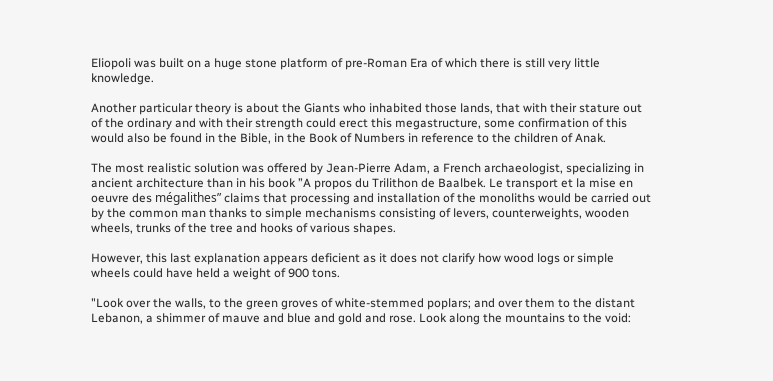Eliopoli was built on a huge stone platform of pre-Roman Era of which there is still very little knowledge.

Another particular theory is about the Giants who inhabited those lands, that with their stature out of the ordinary and with their strength could erect this megastructure, some confirmation of this would also be found in the Bible, in the Book of Numbers in reference to the children of Anak.

The most realistic solution was offered by Jean-Pierre Adam, a French archaeologist, specializing in ancient architecture than in his book ”A propos du Trilithon de Baalbek. Le transport et la mise en oeuvre des mégalithes” claims that processing and installation of the monoliths would be carried out by the common man thanks to simple mechanisms consisting of levers, counterweights, wooden wheels, trunks of the tree and hooks of various shapes.

However, this last explanation appears deficient as it does not clarify how wood logs or simple wheels could have held a weight of 900 tons.

"Look over the walls, to the green groves of white-stemmed poplars; and over them to the distant Lebanon, a shimmer of mauve and blue and gold and rose. Look along the mountains to the void: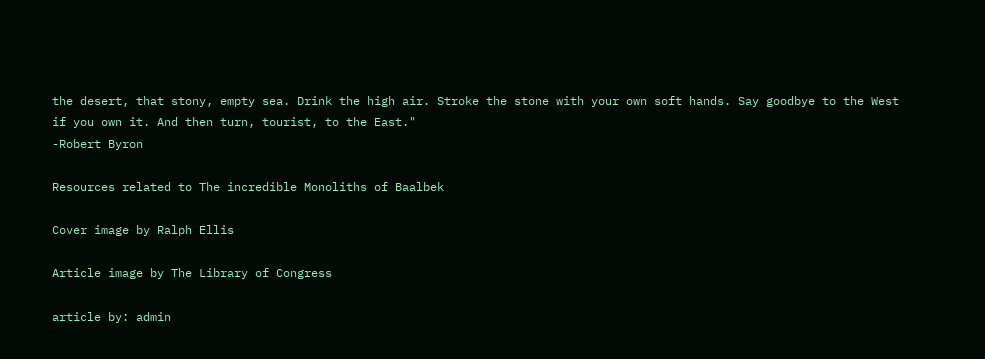the desert, that stony, empty sea. Drink the high air. Stroke the stone with your own soft hands. Say goodbye to the West if you own it. And then turn, tourist, to the East."
-Robert Byron

Resources related to The incredible Monoliths of Baalbek

Cover image by Ralph Ellis

Article image by The Library of Congress

article by: admin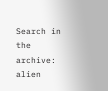Search in the archive:
alien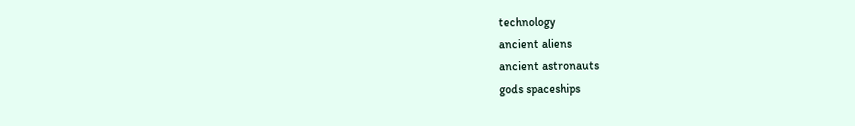technology
ancient aliens
ancient astronauts
gods spaceships